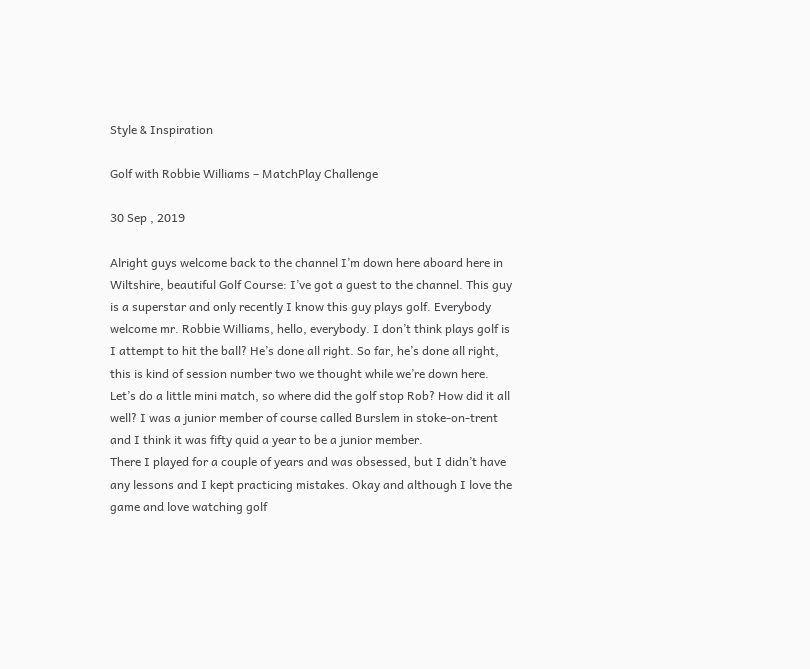Style & Inspiration

Golf with Robbie Williams – MatchPlay Challenge

30 Sep , 2019

Alright guys welcome back to the channel I’m down here aboard here in Wiltshire, beautiful Golf Course: I’ve got a guest to the channel. This guy is a superstar and only recently I know this guy plays golf. Everybody welcome mr. Robbie Williams, hello, everybody. I don’t think plays golf is I attempt to hit the ball? He’s done all right. So far, he’s done all right, this is kind of session number two we thought while we’re down here. Let’s do a little mini match, so where did the golf stop Rob? How did it all well? I was a junior member of course called Burslem in stoke-on-trent and I think it was fifty quid a year to be a junior member.
There I played for a couple of years and was obsessed, but I didn’t have any lessons and I kept practicing mistakes. Okay and although I love the game and love watching golf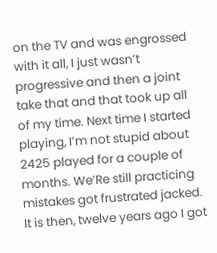on the TV and was engrossed with it all, I just wasn’t progressive and then a joint take that and that took up all of my time. Next time I started playing, I’m not stupid about 2425 played for a couple of months. We’Re still practicing mistakes got frustrated jacked. It is then, twelve years ago I got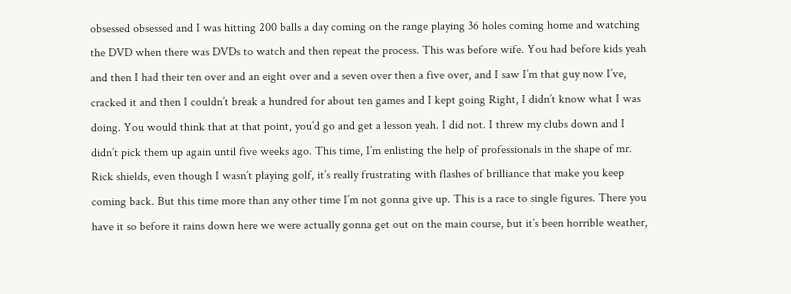obsessed obsessed and I was hitting 200 balls a day coming on the range playing 36 holes coming home and watching the DVD when there was DVDs to watch and then repeat the process. This was before wife. You had before kids yeah and then I had their ten over and an eight over and a seven over then a five over, and I saw I’m that guy now I’ve, cracked it and then I couldn’t break a hundred for about ten games and I kept going Right, I didn’t know what I was doing. You would think that at that point, you’d go and get a lesson yeah. I did not. I threw my clubs down and I didn’t pick them up again until five weeks ago. This time, I’m enlisting the help of professionals in the shape of mr. Rick shields, even though I wasn’t playing golf, it’s really frustrating with flashes of brilliance that make you keep coming back. But this time more than any other time I’m not gonna give up. This is a race to single figures. There you have it so before it rains down here we were actually gonna get out on the main course, but it’s been horrible weather,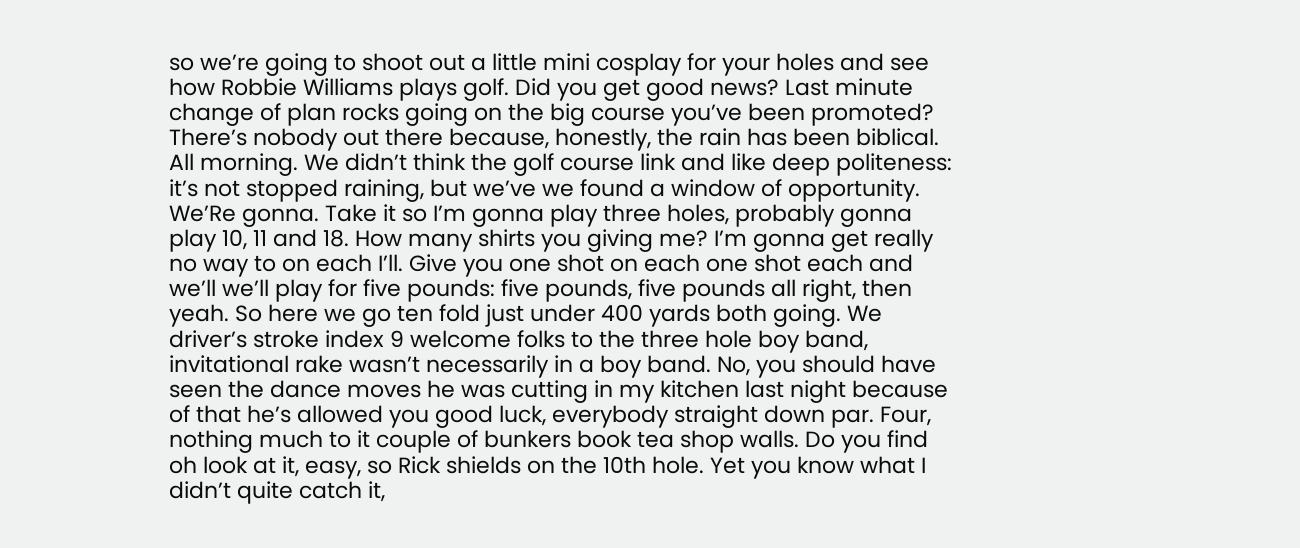so we’re going to shoot out a little mini cosplay for your holes and see how Robbie Williams plays golf. Did you get good news? Last minute change of plan rocks going on the big course you’ve been promoted? There’s nobody out there because, honestly, the rain has been biblical.
All morning. We didn’t think the golf course link and like deep politeness: it’s not stopped raining, but we’ve we found a window of opportunity. We’Re gonna. Take it so I’m gonna play three holes, probably gonna play 10, 11 and 18. How many shirts you giving me? I’m gonna get really no way to on each I’ll. Give you one shot on each one shot each and we’ll we’ll play for five pounds: five pounds, five pounds all right, then yeah. So here we go ten fold just under 400 yards both going. We driver’s stroke index 9 welcome folks to the three hole boy band, invitational rake wasn’t necessarily in a boy band. No, you should have seen the dance moves he was cutting in my kitchen last night because of that he’s allowed you good luck, everybody straight down par. Four, nothing much to it couple of bunkers book tea shop walls. Do you find oh look at it, easy, so Rick shields on the 10th hole. Yet you know what I didn’t quite catch it,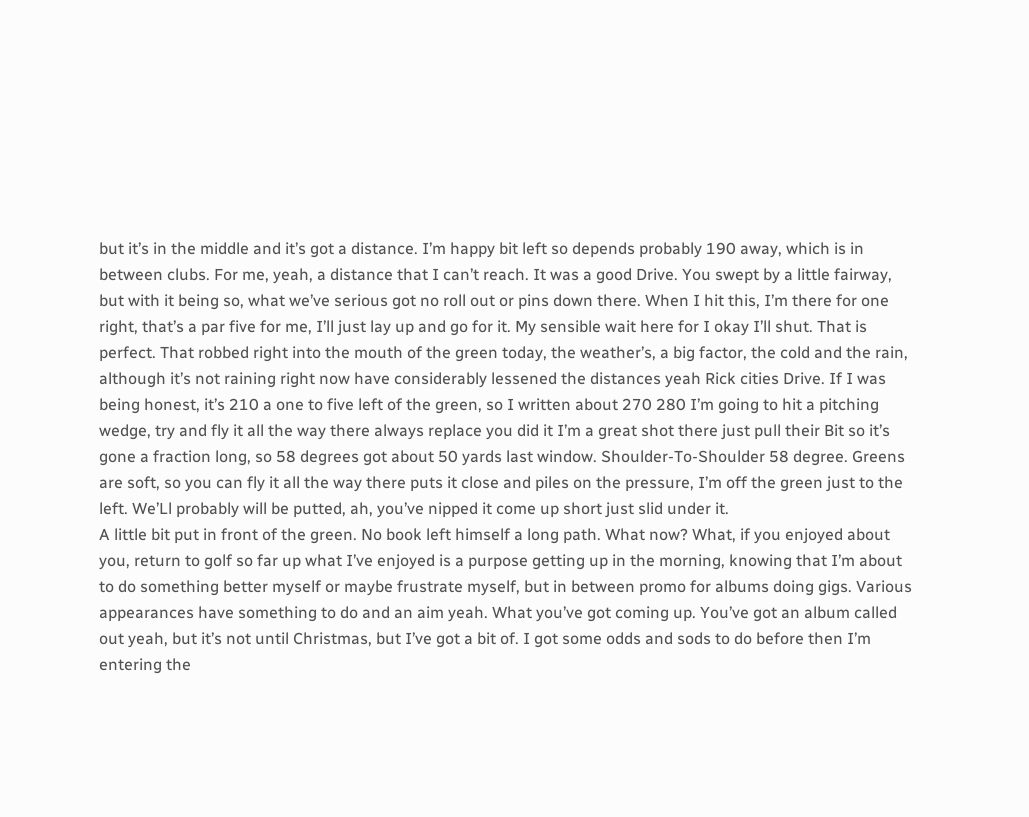but it’s in the middle and it’s got a distance. I’m happy bit left so depends probably 190 away, which is in between clubs. For me, yeah, a distance that I can’t reach. It was a good Drive. You swept by a little fairway, but with it being so, what we’ve serious got no roll out or pins down there. When I hit this, I’m there for one right, that’s a par five for me, I’ll just lay up and go for it. My sensible wait here for I okay I’ll shut. That is perfect. That robbed right into the mouth of the green today, the weather’s, a big factor, the cold and the rain, although it’s not raining right now have considerably lessened the distances yeah Rick cities Drive. If I was being honest, it’s 210 a one to five left of the green, so I written about 270 280 I’m going to hit a pitching wedge, try and fly it all the way there always replace you did it I’m a great shot there just pull their Bit so it’s gone a fraction long, so 58 degrees got about 50 yards last window. Shoulder-To-Shoulder 58 degree. Greens are soft, so you can fly it all the way there puts it close and piles on the pressure, I’m off the green just to the left. We’Ll probably will be putted, ah, you’ve nipped it come up short just slid under it.
A little bit put in front of the green. No book left himself a long path. What now? What, if you enjoyed about you, return to golf so far up what I’ve enjoyed is a purpose getting up in the morning, knowing that I’m about to do something better myself or maybe frustrate myself, but in between promo for albums doing gigs. Various appearances have something to do and an aim yeah. What you’ve got coming up. You’ve got an album called out yeah, but it’s not until Christmas, but I’ve got a bit of. I got some odds and sods to do before then I’m entering the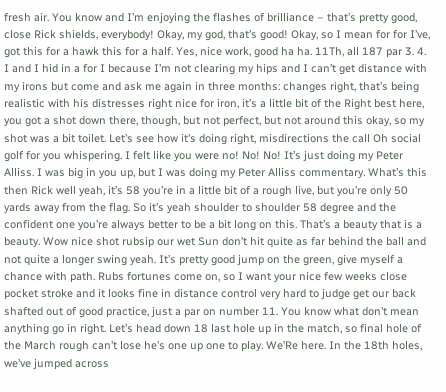fresh air. You know and I’m enjoying the flashes of brilliance – that’s pretty good, close Rick shields, everybody! Okay, my god, that’s good! Okay, so I mean for for I’ve, got this for a hawk this for a half. Yes, nice work, good ha ha. 11Th, all 187 par 3. 4. I and I hid in a for I because I’m not clearing my hips and I can’t get distance with my irons but come and ask me again in three months: changes right, that’s being realistic with his distresses right nice for iron, it’s a little bit of the Right best here, you got a shot down there, though, but not perfect, but not around this okay, so my shot was a bit toilet. Let’s see how it’s doing right, misdirections the call Oh social golf for you whispering. I felt like you were no! No! No! It’s just doing my Peter Alliss. I was big in you up, but I was doing my Peter Alliss commentary. What’s this then Rick well yeah, it’s 58 you’re in a little bit of a rough live, but you’re only 50 yards away from the flag. So it’s yeah shoulder to shoulder 58 degree and the confident one you’re always better to be a bit long on this. That’s a beauty that is a beauty. Wow nice shot rubsip our wet Sun don’t hit quite as far behind the ball and not quite a longer swing yeah. It’s pretty good jump on the green, give myself a chance with path. Rubs fortunes come on, so I want your nice few weeks close pocket stroke and it looks fine in distance control very hard to judge get our back shafted out of good practice, just a par on number 11. You know what don’t mean anything go in right. Let’s head down 18 last hole up in the match, so final hole of the March rough can’t lose he’s one up one to play. We’Re here. In the 18th holes, we’ve jumped across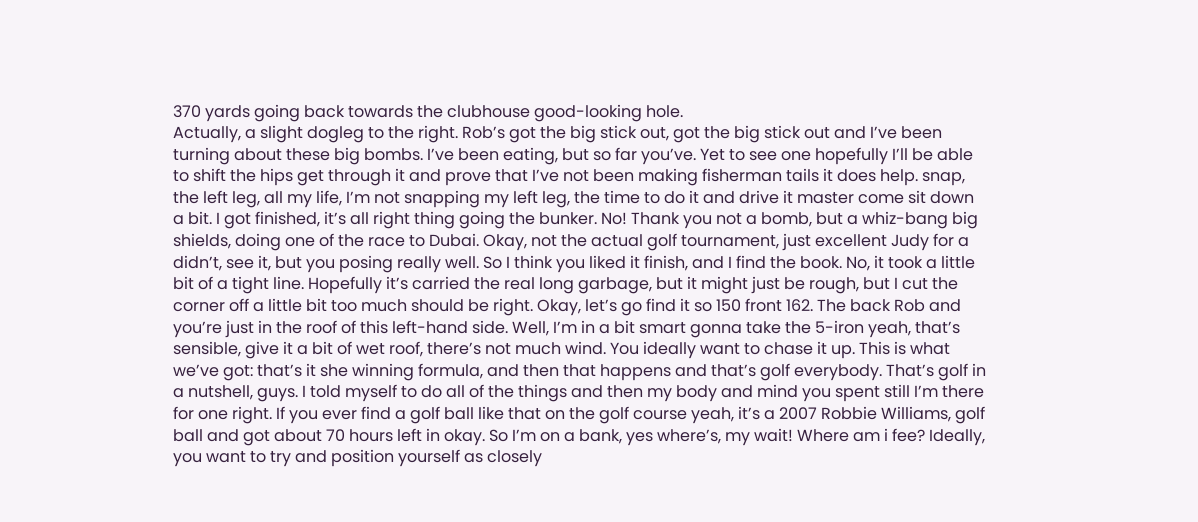370 yards going back towards the clubhouse good-looking hole.
Actually, a slight dogleg to the right. Rob’s got the big stick out, got the big stick out and I’ve been turning about these big bombs. I’ve been eating, but so far you’ve. Yet to see one hopefully I’ll be able to shift the hips get through it and prove that I’ve not been making fisherman tails it does help. snap, the left leg, all my life, I’m not snapping my left leg, the time to do it and drive it master come sit down a bit. I got finished, it’s all right thing going the bunker. No! Thank you not a bomb, but a whiz-bang big shields, doing one of the race to Dubai. Okay, not the actual golf tournament, just excellent Judy for a didn’t, see it, but you posing really well. So I think you liked it finish, and I find the book. No, it took a little bit of a tight line. Hopefully it’s carried the real long garbage, but it might just be rough, but I cut the corner off a little bit too much should be right. Okay, let’s go find it so 150 front 162. The back Rob and you’re just in the roof of this left-hand side. Well, I’m in a bit smart gonna take the 5-iron yeah, that’s sensible, give it a bit of wet roof, there’s not much wind. You ideally want to chase it up. This is what we’ve got: that’s it she winning formula, and then that happens and that’s golf everybody. That’s golf in a nutshell, guys. I told myself to do all of the things and then my body and mind you spent still I’m there for one right. If you ever find a golf ball like that on the golf course yeah, it’s a 2007 Robbie Williams, golf ball and got about 70 hours left in okay. So I’m on a bank, yes where’s, my wait! Where am i fee? Ideally, you want to try and position yourself as closely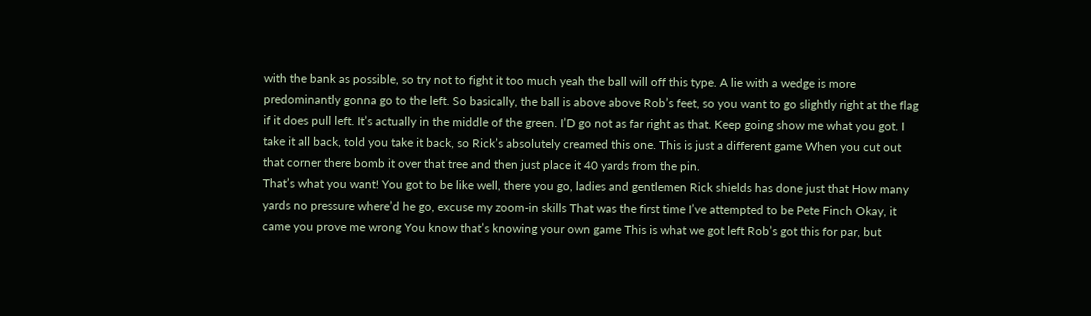with the bank as possible, so try not to fight it too much yeah the ball will off this type. A lie with a wedge is more predominantly gonna go to the left. So basically, the ball is above above Rob’s feet, so you want to go slightly right at the flag if it does pull left. It’s actually in the middle of the green. I’D go not as far right as that. Keep going show me what you got. I take it all back, told you take it back, so Rick’s absolutely creamed this one. This is just a different game When you cut out that corner there bomb it over that tree and then just place it 40 yards from the pin.
That’s what you want! You got to be like well, there you go, ladies and gentlemen Rick shields has done just that How many yards no pressure where’d he go, excuse my zoom-in skills That was the first time I’ve attempted to be Pete Finch Okay, it came you prove me wrong You know that’s knowing your own game This is what we got left Rob’s got this for par, but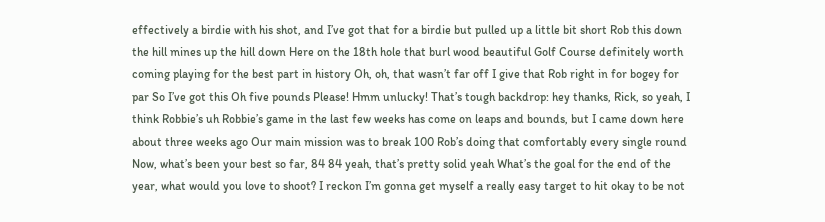effectively a birdie with his shot, and I’ve got that for a birdie but pulled up a little bit short Rob this down the hill mines up the hill down Here on the 18th hole that burl wood beautiful Golf Course definitely worth coming playing for the best part in history Oh, oh, that wasn’t far off I give that Rob right in for bogey for par So I’ve got this Oh five pounds Please! Hmm unlucky! That’s tough backdrop: hey thanks, Rick, so yeah, I think Robbie’s uh Robbie’s game in the last few weeks has come on leaps and bounds, but I came down here about three weeks ago Our main mission was to break 100 Rob’s doing that comfortably every single round Now, what’s been your best so far, 84 84 yeah, that’s pretty solid yeah What’s the goal for the end of the year, what would you love to shoot? I reckon I’m gonna get myself a really easy target to hit okay to be not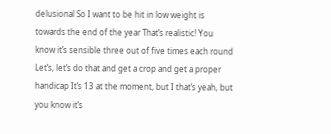delusional So I want to be hit in low weight is towards the end of the year That’s realistic! You know it’s sensible three out of five times each round Let’s, let’s do that and get a crop and get a proper handicap It’s 13 at the moment, but I that’s yeah, but you know it’s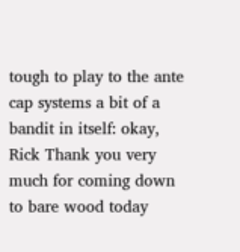tough to play to the ante cap systems a bit of a bandit in itself: okay, Rick Thank you very much for coming down to bare wood today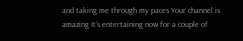and taking me through my paces Your channel is amazing It’s entertaining now for a couple of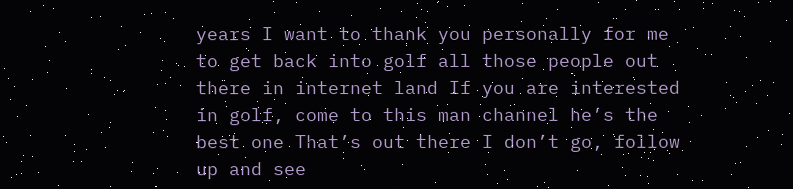years I want to thank you personally for me to get back into golf all those people out there in internet land If you are interested in golf, come to this man channel he’s the best one That’s out there I don’t go, follow up and see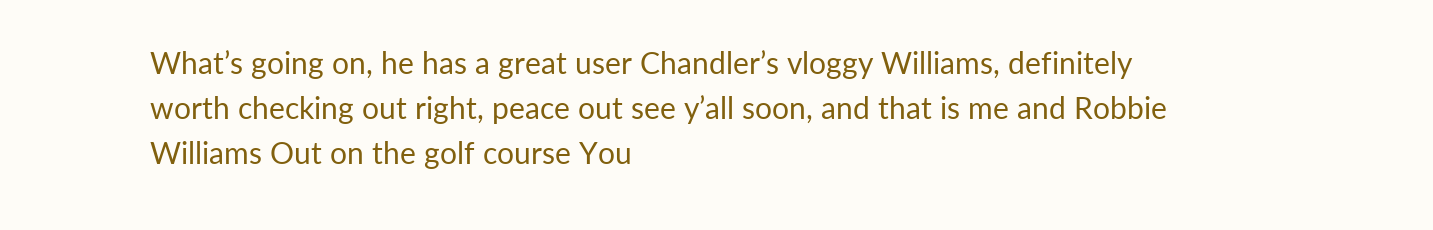What’s going on, he has a great user Chandler’s vloggy Williams, definitely worth checking out right, peace out see y’all soon, and that is me and Robbie Williams Out on the golf course You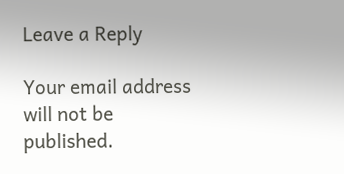Leave a Reply

Your email address will not be published.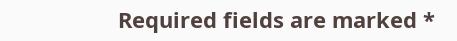Required fields are marked *